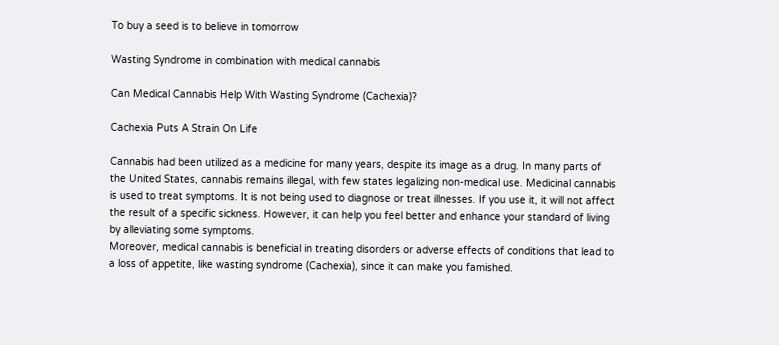To buy a seed is to believe in tomorrow

Wasting Syndrome in combination with medical cannabis

Can Medical Cannabis Help With Wasting Syndrome (Cachexia)?

Cachexia Puts A Strain On Life

Cannabis had been utilized as a medicine for many years, despite its image as a drug. In many parts of the United States, cannabis remains illegal, with few states legalizing non-medical use. Medicinal cannabis is used to treat symptoms. It is not being used to diagnose or treat illnesses. If you use it, it will not affect the result of a specific sickness. However, it can help you feel better and enhance your standard of living by alleviating some symptoms.
Moreover, medical cannabis is beneficial in treating disorders or adverse effects of conditions that lead to a loss of appetite, like wasting syndrome (Cachexia), since it can make you famished.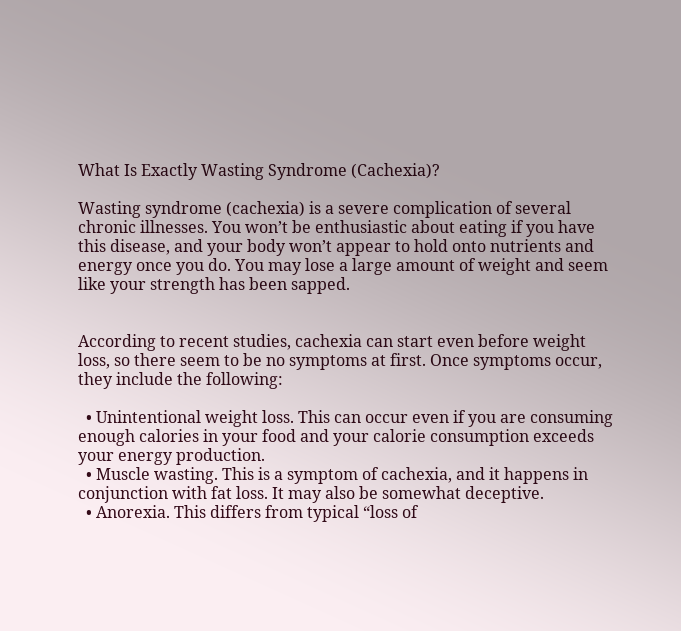What Is Exactly Wasting Syndrome (Cachexia)?

Wasting syndrome (cachexia) is a severe complication of several chronic illnesses. You won’t be enthusiastic about eating if you have this disease, and your body won’t appear to hold onto nutrients and energy once you do. You may lose a large amount of weight and seem like your strength has been sapped.


According to recent studies, cachexia can start even before weight loss, so there seem to be no symptoms at first. Once symptoms occur, they include the following:

  • Unintentional weight loss. This can occur even if you are consuming enough calories in your food and your calorie consumption exceeds your energy production.
  • Muscle wasting. This is a symptom of cachexia, and it happens in conjunction with fat loss. It may also be somewhat deceptive.
  • Anorexia. This differs from typical “loss of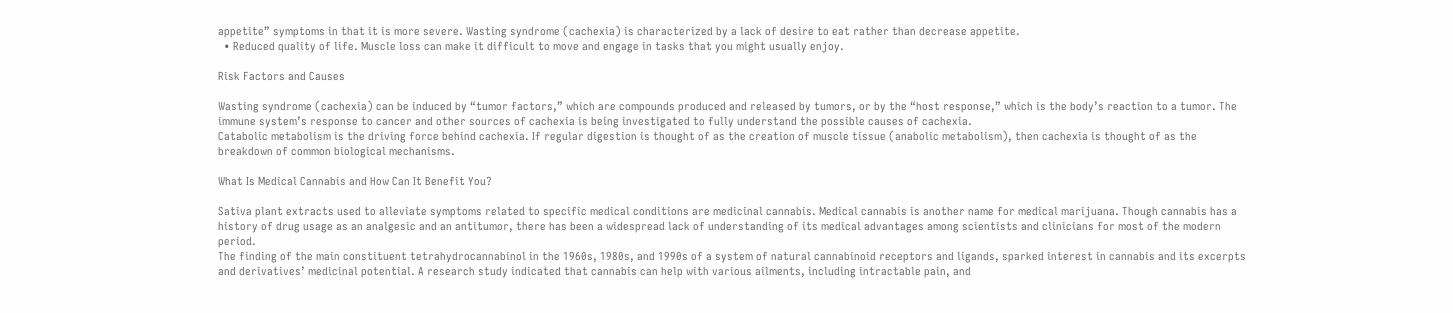appetite” symptoms in that it is more severe. Wasting syndrome (cachexia) is characterized by a lack of desire to eat rather than decrease appetite.
  • Reduced quality of life. Muscle loss can make it difficult to move and engage in tasks that you might usually enjoy.

Risk Factors and Causes

Wasting syndrome (cachexia) can be induced by “tumor factors,” which are compounds produced and released by tumors, or by the “host response,” which is the body’s reaction to a tumor. The immune system’s response to cancer and other sources of cachexia is being investigated to fully understand the possible causes of cachexia.
Catabolic metabolism is the driving force behind cachexia. If regular digestion is thought of as the creation of muscle tissue (anabolic metabolism), then cachexia is thought of as the breakdown of common biological mechanisms.

What Is Medical Cannabis and How Can It Benefit You?

Sativa plant extracts used to alleviate symptoms related to specific medical conditions are medicinal cannabis. Medical cannabis is another name for medical marijuana. Though cannabis has a history of drug usage as an analgesic and an antitumor, there has been a widespread lack of understanding of its medical advantages among scientists and clinicians for most of the modern period.
The finding of the main constituent tetrahydrocannabinol in the 1960s, 1980s, and 1990s of a system of natural cannabinoid receptors and ligands, sparked interest in cannabis and its excerpts and derivatives’ medicinal potential. A research study indicated that cannabis can help with various ailments, including intractable pain, and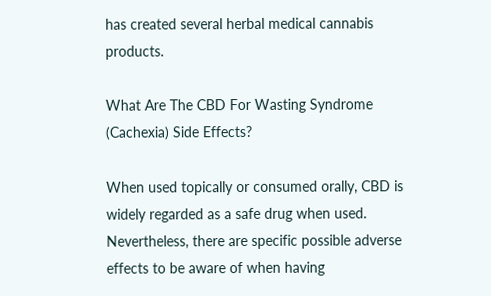has created several herbal medical cannabis products.

What Are The CBD For Wasting Syndrome (Cachexia) Side Effects?

When used topically or consumed orally, CBD is widely regarded as a safe drug when used. Nevertheless, there are specific possible adverse effects to be aware of when having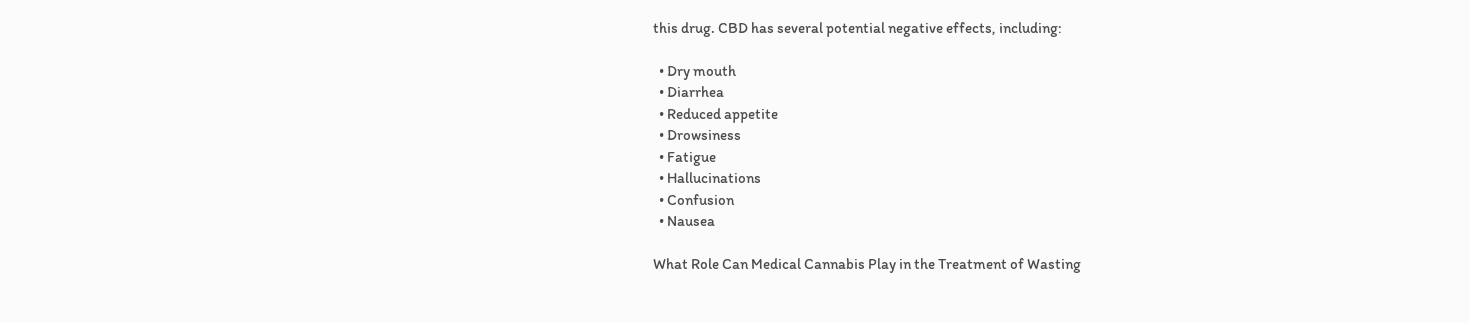this drug. CBD has several potential negative effects, including:

  • Dry mouth
  • Diarrhea
  • Reduced appetite
  • Drowsiness
  • Fatigue
  • Hallucinations
  • Confusion
  • Nausea

What Role Can Medical Cannabis Play in the Treatment of Wasting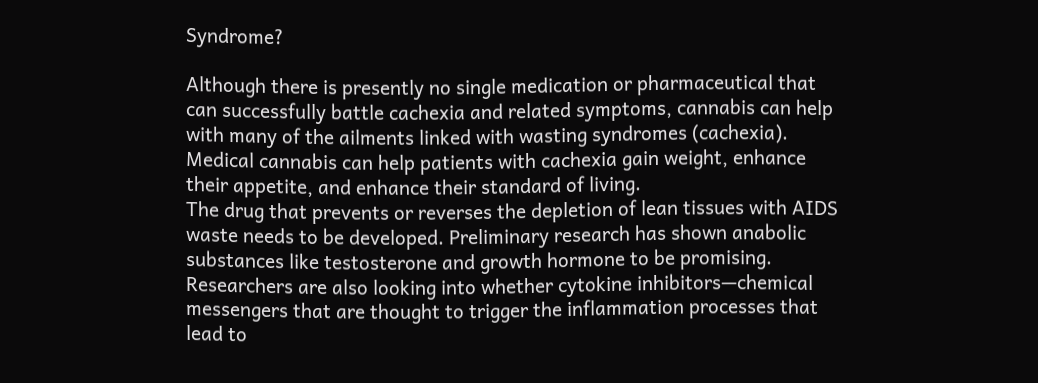Syndrome?

Although there is presently no single medication or pharmaceutical that can successfully battle cachexia and related symptoms, cannabis can help with many of the ailments linked with wasting syndromes (cachexia). Medical cannabis can help patients with cachexia gain weight, enhance their appetite, and enhance their standard of living.
The drug that prevents or reverses the depletion of lean tissues with AIDS waste needs to be developed. Preliminary research has shown anabolic substances like testosterone and growth hormone to be promising. Researchers are also looking into whether cytokine inhibitors—chemical messengers that are thought to trigger the inflammation processes that lead to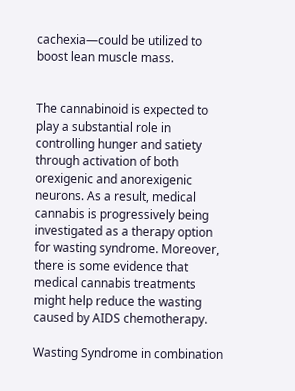cachexia—could be utilized to boost lean muscle mass.


The cannabinoid is expected to play a substantial role in controlling hunger and satiety through activation of both orexigenic and anorexigenic neurons. As a result, medical cannabis is progressively being investigated as a therapy option for wasting syndrome. Moreover, there is some evidence that medical cannabis treatments might help reduce the wasting caused by AIDS chemotherapy.

Wasting Syndrome in combination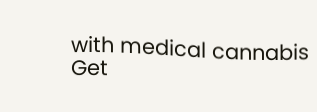with medical cannabis
Get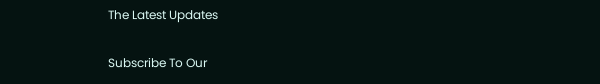The Latest Updates

Subscribe To Our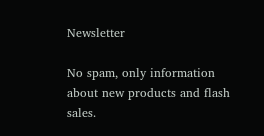Newsletter

No spam, only information about new products and flash sales.